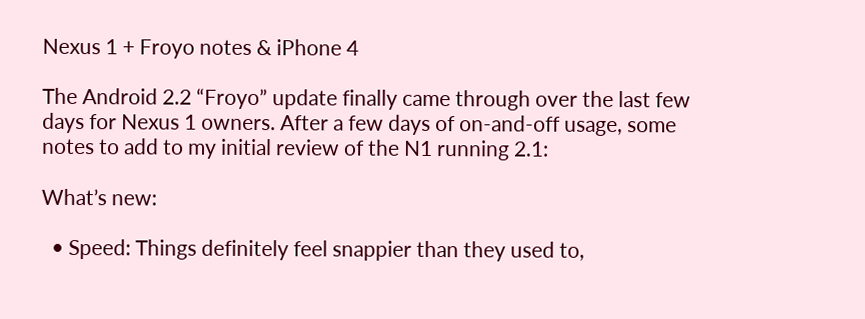Nexus 1 + Froyo notes & iPhone 4

The Android 2.2 “Froyo” update finally came through over the last few days for Nexus 1 owners. After a few days of on-and-off usage, some notes to add to my initial review of the N1 running 2.1:

What’s new:

  • Speed: Things definitely feel snappier than they used to,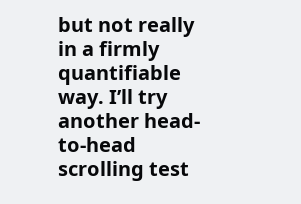but not really in a firmly quantifiable way. I’ll try another head-to-head scrolling test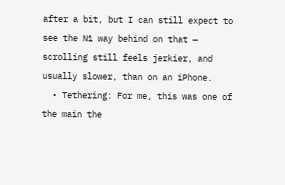after a bit, but I can still expect to see the N1 way behind on that — scrolling still feels jerkier, and usually slower, than on an iPhone.
  • Tethering: For me, this was one of the main the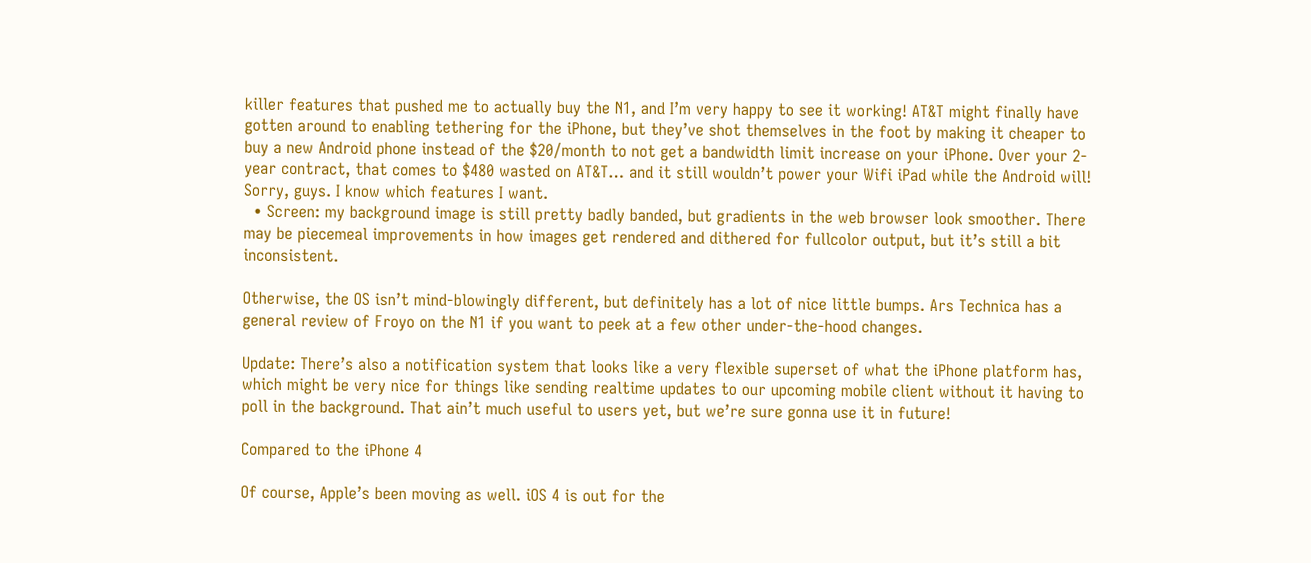killer features that pushed me to actually buy the N1, and I’m very happy to see it working! AT&T might finally have gotten around to enabling tethering for the iPhone, but they’ve shot themselves in the foot by making it cheaper to buy a new Android phone instead of the $20/month to not get a bandwidth limit increase on your iPhone. Over your 2-year contract, that comes to $480 wasted on AT&T… and it still wouldn’t power your Wifi iPad while the Android will! Sorry, guys. I know which features I want.
  • Screen: my background image is still pretty badly banded, but gradients in the web browser look smoother. There may be piecemeal improvements in how images get rendered and dithered for fullcolor output, but it’s still a bit inconsistent.

Otherwise, the OS isn’t mind-blowingly different, but definitely has a lot of nice little bumps. Ars Technica has a general review of Froyo on the N1 if you want to peek at a few other under-the-hood changes.

Update: There’s also a notification system that looks like a very flexible superset of what the iPhone platform has, which might be very nice for things like sending realtime updates to our upcoming mobile client without it having to poll in the background. That ain’t much useful to users yet, but we’re sure gonna use it in future!

Compared to the iPhone 4

Of course, Apple’s been moving as well. iOS 4 is out for the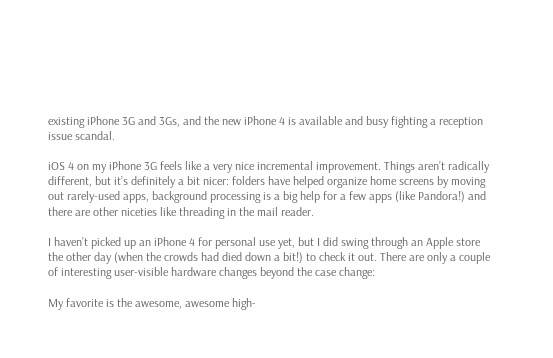existing iPhone 3G and 3Gs, and the new iPhone 4 is available and busy fighting a reception issue scandal.

iOS 4 on my iPhone 3G feels like a very nice incremental improvement. Things aren’t radically different, but it’s definitely a bit nicer: folders have helped organize home screens by moving out rarely-used apps, background processing is a big help for a few apps (like Pandora!) and there are other niceties like threading in the mail reader.

I haven’t picked up an iPhone 4 for personal use yet, but I did swing through an Apple store the other day (when the crowds had died down a bit!) to check it out. There are only a couple of interesting user-visible hardware changes beyond the case change:

My favorite is the awesome, awesome high-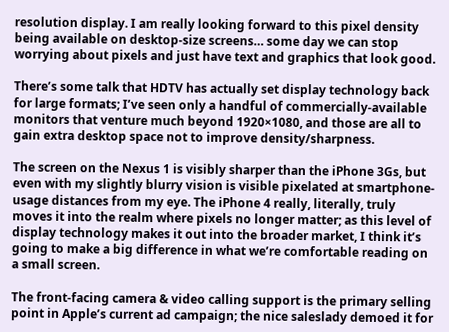resolution display. I am really looking forward to this pixel density being available on desktop-size screens… some day we can stop worrying about pixels and just have text and graphics that look good.

There’s some talk that HDTV has actually set display technology back for large formats; I’ve seen only a handful of commercially-available monitors that venture much beyond 1920×1080, and those are all to gain extra desktop space not to improve density/sharpness.

The screen on the Nexus 1 is visibly sharper than the iPhone 3Gs, but even with my slightly blurry vision is visible pixelated at smartphone-usage distances from my eye. The iPhone 4 really, literally, truly moves it into the realm where pixels no longer matter; as this level of display technology makes it out into the broader market, I think it’s going to make a big difference in what we’re comfortable reading on a small screen.

The front-facing camera & video calling support is the primary selling point in Apple’s current ad campaign; the nice saleslady demoed it for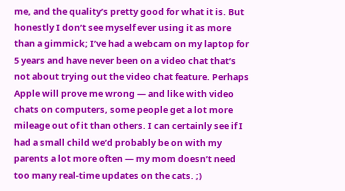me, and the quality’s pretty good for what it is. But honestly I don’t see myself ever using it as more than a gimmick; I’ve had a webcam on my laptop for 5 years and have never been on a video chat that’s not about trying out the video chat feature. Perhaps Apple will prove me wrong — and like with video chats on computers, some people get a lot more mileage out of it than others. I can certainly see if I had a small child we’d probably be on with my parents a lot more often — my mom doesn’t need too many real-time updates on the cats. ;)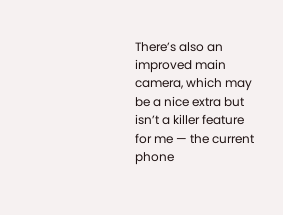There’s also an improved main camera, which may be a nice extra but isn’t a killer feature for me — the current phone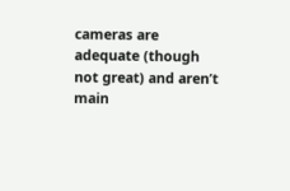cameras are adequate (though not great) and aren’t main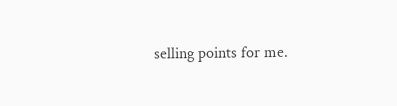selling points for me.